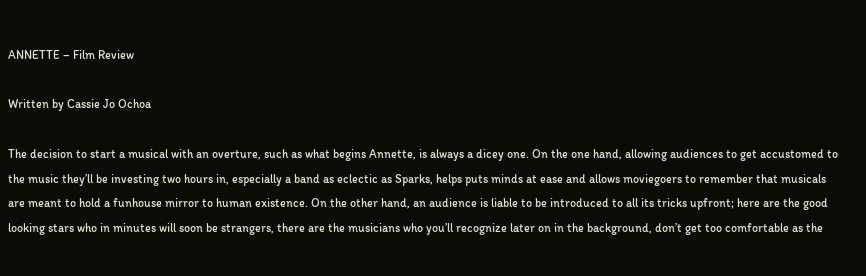ANNETTE – Film Review

Written by Cassie Jo Ochoa

The decision to start a musical with an overture, such as what begins Annette, is always a dicey one. On the one hand, allowing audiences to get accustomed to the music they’ll be investing two hours in, especially a band as eclectic as Sparks, helps puts minds at ease and allows moviegoers to remember that musicals are meant to hold a funhouse mirror to human existence. On the other hand, an audience is liable to be introduced to all its tricks upfront; here are the good looking stars who in minutes will soon be strangers, there are the musicians who you’ll recognize later on in the background, don’t get too comfortable as the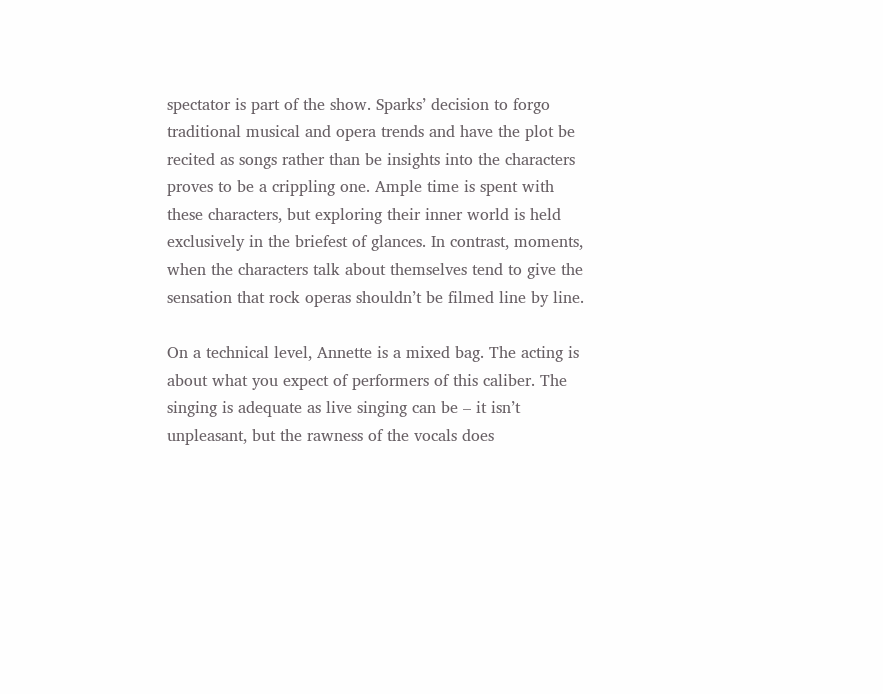spectator is part of the show. Sparks’ decision to forgo traditional musical and opera trends and have the plot be recited as songs rather than be insights into the characters proves to be a crippling one. Ample time is spent with these characters, but exploring their inner world is held exclusively in the briefest of glances. In contrast, moments, when the characters talk about themselves tend to give the sensation that rock operas shouldn’t be filmed line by line.

On a technical level, Annette is a mixed bag. The acting is about what you expect of performers of this caliber. The singing is adequate as live singing can be – it isn’t unpleasant, but the rawness of the vocals does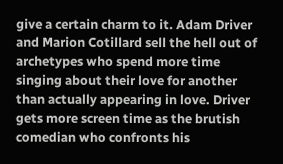give a certain charm to it. Adam Driver and Marion Cotillard sell the hell out of archetypes who spend more time singing about their love for another than actually appearing in love. Driver gets more screen time as the brutish comedian who confronts his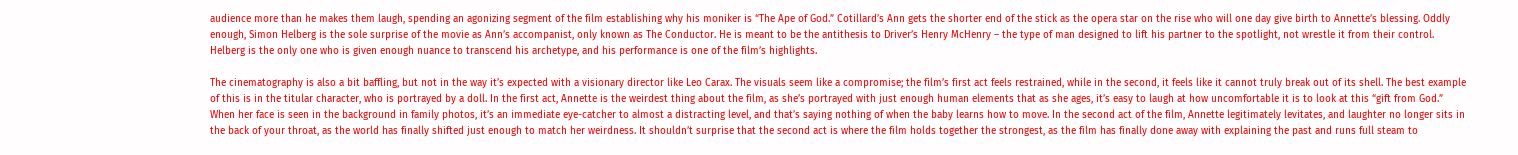audience more than he makes them laugh, spending an agonizing segment of the film establishing why his moniker is “The Ape of God.” Cotillard’s Ann gets the shorter end of the stick as the opera star on the rise who will one day give birth to Annette’s blessing. Oddly enough, Simon Helberg is the sole surprise of the movie as Ann’s accompanist, only known as The Conductor. He is meant to be the antithesis to Driver’s Henry McHenry – the type of man designed to lift his partner to the spotlight, not wrestle it from their control. Helberg is the only one who is given enough nuance to transcend his archetype, and his performance is one of the film’s highlights.

The cinematography is also a bit baffling, but not in the way it’s expected with a visionary director like Leo Carax. The visuals seem like a compromise; the film’s first act feels restrained, while in the second, it feels like it cannot truly break out of its shell. The best example of this is in the titular character, who is portrayed by a doll. In the first act, Annette is the weirdest thing about the film, as she’s portrayed with just enough human elements that as she ages, it’s easy to laugh at how uncomfortable it is to look at this “gift from God.” When her face is seen in the background in family photos, it’s an immediate eye-catcher to almost a distracting level, and that’s saying nothing of when the baby learns how to move. In the second act of the film, Annette legitimately levitates, and laughter no longer sits in the back of your throat, as the world has finally shifted just enough to match her weirdness. It shouldn’t surprise that the second act is where the film holds together the strongest, as the film has finally done away with explaining the past and runs full steam to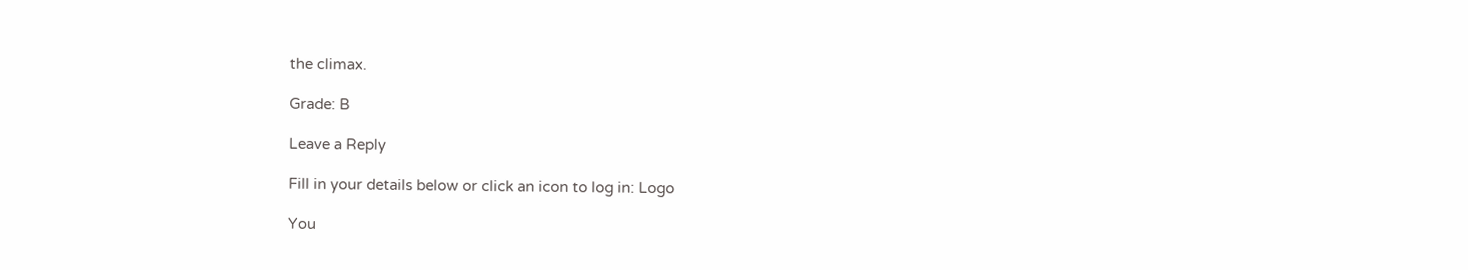the climax.

Grade: B

Leave a Reply

Fill in your details below or click an icon to log in: Logo

You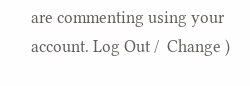are commenting using your account. Log Out /  Change )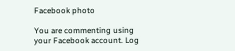Facebook photo

You are commenting using your Facebook account. Log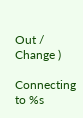Out /  Change )

Connecting to %s